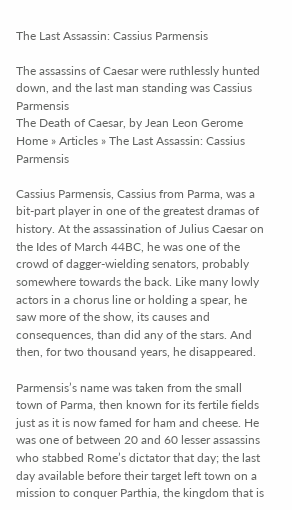The Last Assassin: Cassius Parmensis

The assassins of Caesar were ruthlessly hunted down, and the last man standing was Cassius Parmensis
The Death of Caesar, by Jean Leon Gerome
Home » Articles » The Last Assassin: Cassius Parmensis

Cassius Parmensis, Cassius from Parma, was a bit-part player in one of the greatest dramas of history. At the assassination of Julius Caesar on the Ides of March 44BC, he was one of the crowd of dagger-wielding senators, probably somewhere towards the back. Like many lowly actors in a chorus line or holding a spear, he saw more of the show, its causes and consequences, than did any of the stars. And then, for two thousand years, he disappeared.

Parmensis’s name was taken from the small town of Parma, then known for its fertile fields just as it is now famed for ham and cheese. He was one of between 20 and 60 lesser assassins who stabbed Rome’s dictator that day; the last day available before their target left town on a mission to conquer Parthia, the kingdom that is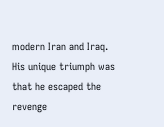modern Iran and Iraq. His unique triumph was that he escaped the revenge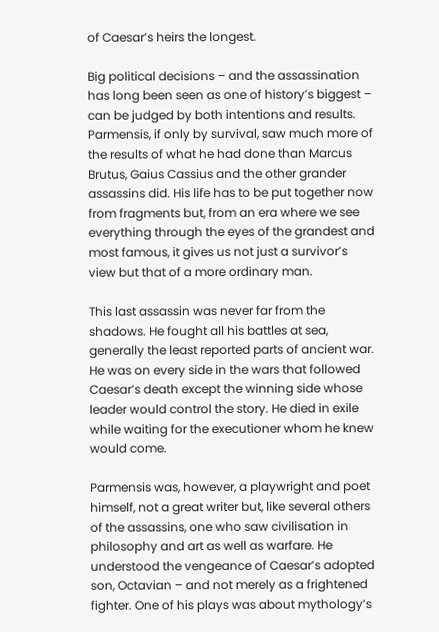of Caesar’s heirs the longest.

Big political decisions – and the assassination has long been seen as one of history’s biggest – can be judged by both intentions and results. Parmensis, if only by survival, saw much more of the results of what he had done than Marcus Brutus, Gaius Cassius and the other grander assassins did. His life has to be put together now from fragments but, from an era where we see everything through the eyes of the grandest and most famous, it gives us not just a survivor’s view but that of a more ordinary man.

This last assassin was never far from the shadows. He fought all his battles at sea, generally the least reported parts of ancient war. He was on every side in the wars that followed Caesar’s death except the winning side whose leader would control the story. He died in exile while waiting for the executioner whom he knew would come.

Parmensis was, however, a playwright and poet himself, not a great writer but, like several others of the assassins, one who saw civilisation in philosophy and art as well as warfare. He understood the vengeance of Caesar’s adopted son, Octavian – and not merely as a frightened fighter. One of his plays was about mythology’s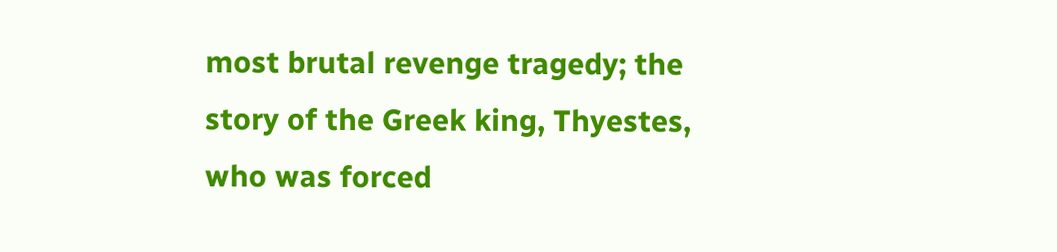most brutal revenge tragedy; the story of the Greek king, Thyestes, who was forced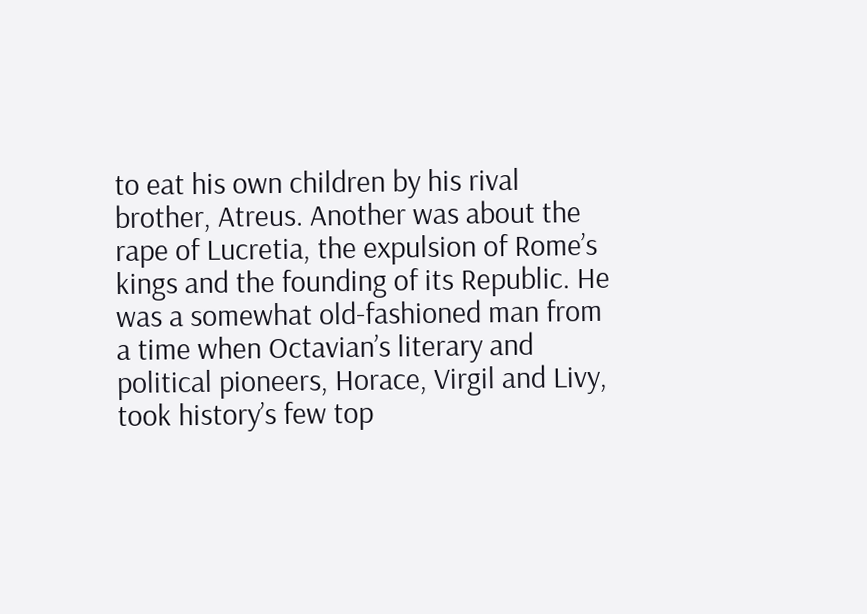to eat his own children by his rival brother, Atreus. Another was about the rape of Lucretia, the expulsion of Rome’s kings and the founding of its Republic. He was a somewhat old-fashioned man from a time when Octavian’s literary and political pioneers, Horace, Virgil and Livy, took history’s few top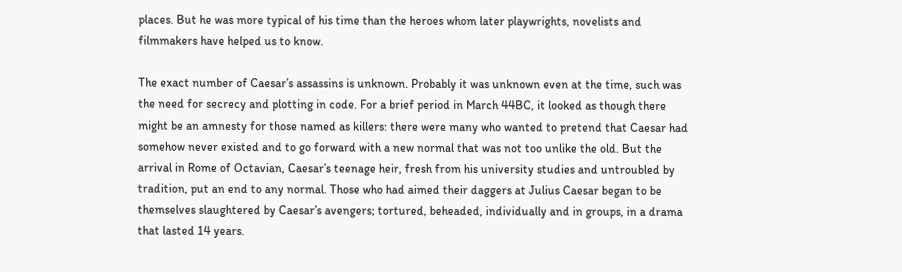places. But he was more typical of his time than the heroes whom later playwrights, novelists and filmmakers have helped us to know.

The exact number of Caesar’s assassins is unknown. Probably it was unknown even at the time, such was the need for secrecy and plotting in code. For a brief period in March 44BC, it looked as though there might be an amnesty for those named as killers: there were many who wanted to pretend that Caesar had somehow never existed and to go forward with a new normal that was not too unlike the old. But the arrival in Rome of Octavian, Caesar’s teenage heir, fresh from his university studies and untroubled by tradition, put an end to any normal. Those who had aimed their daggers at Julius Caesar began to be themselves slaughtered by Caesar’s avengers; tortured, beheaded, individually and in groups, in a drama that lasted 14 years.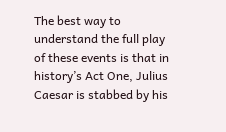The best way to understand the full play of these events is that in history’s Act One, Julius Caesar is stabbed by his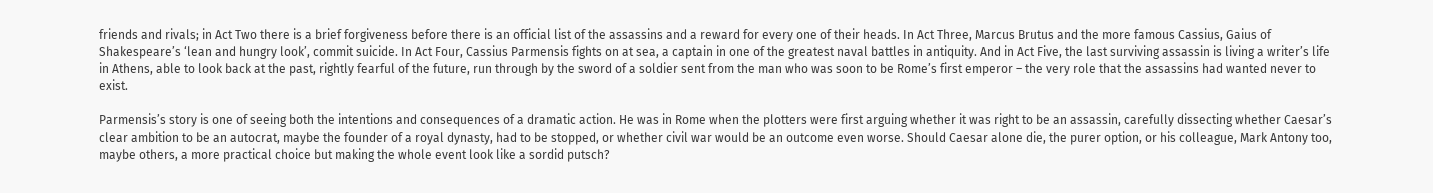friends and rivals; in Act Two there is a brief forgiveness before there is an official list of the assassins and a reward for every one of their heads. In Act Three, Marcus Brutus and the more famous Cassius, Gaius of Shakespeare’s ‘lean and hungry look’, commit suicide. In Act Four, Cassius Parmensis fights on at sea, a captain in one of the greatest naval battles in antiquity. And in Act Five, the last surviving assassin is living a writer’s life in Athens, able to look back at the past, rightly fearful of the future, run through by the sword of a soldier sent from the man who was soon to be Rome’s first emperor – the very role that the assassins had wanted never to exist.

Parmensis’s story is one of seeing both the intentions and consequences of a dramatic action. He was in Rome when the plotters were first arguing whether it was right to be an assassin, carefully dissecting whether Caesar’s clear ambition to be an autocrat, maybe the founder of a royal dynasty, had to be stopped, or whether civil war would be an outcome even worse. Should Caesar alone die, the purer option, or his colleague, Mark Antony too, maybe others, a more practical choice but making the whole event look like a sordid putsch?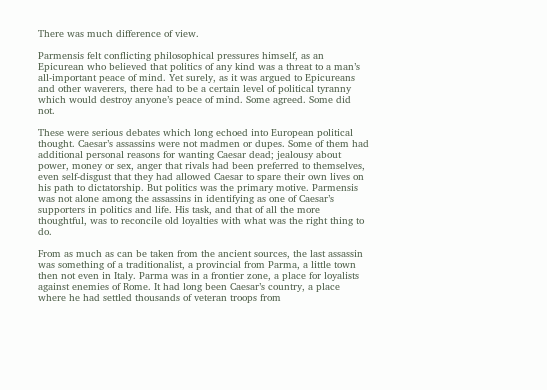There was much difference of view.

Parmensis felt conflicting philosophical pressures himself, as an Epicurean who believed that politics of any kind was a threat to a man’s all-important peace of mind. Yet surely, as it was argued to Epicureans and other waverers, there had to be a certain level of political tyranny which would destroy anyone’s peace of mind. Some agreed. Some did not.

These were serious debates which long echoed into European political thought. Caesar’s assassins were not madmen or dupes. Some of them had additional personal reasons for wanting Caesar dead; jealousy about power, money or sex, anger that rivals had been preferred to themselves, even self-disgust that they had allowed Caesar to spare their own lives on his path to dictatorship. But politics was the primary motive. Parmensis was not alone among the assassins in identifying as one of Caesar’s supporters in politics and life. His task, and that of all the more thoughtful, was to reconcile old loyalties with what was the right thing to do.

From as much as can be taken from the ancient sources, the last assassin was something of a traditionalist, a provincial from Parma, a little town then not even in Italy. Parma was in a frontier zone, a place for loyalists against enemies of Rome. It had long been Caesar’s country, a place where he had settled thousands of veteran troops from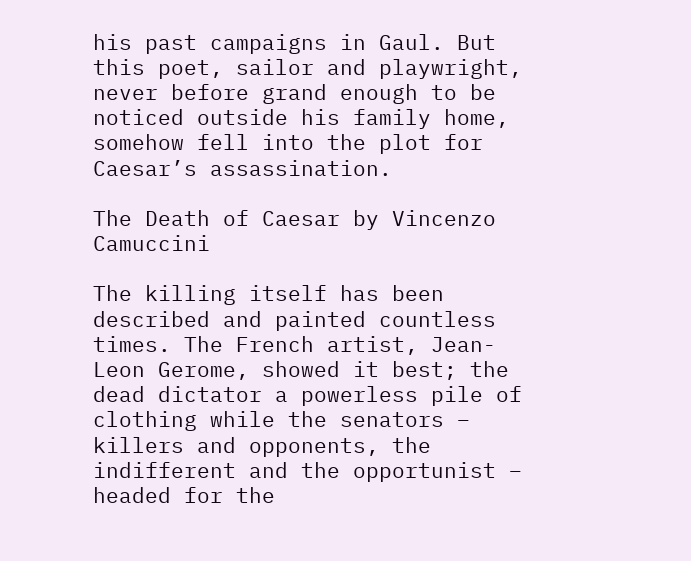his past campaigns in Gaul. But this poet, sailor and playwright, never before grand enough to be noticed outside his family home, somehow fell into the plot for Caesar’s assassination.

The Death of Caesar by Vincenzo Camuccini

The killing itself has been described and painted countless times. The French artist, Jean-Leon Gerome, showed it best; the dead dictator a powerless pile of clothing while the senators – killers and opponents, the indifferent and the opportunist – headed for the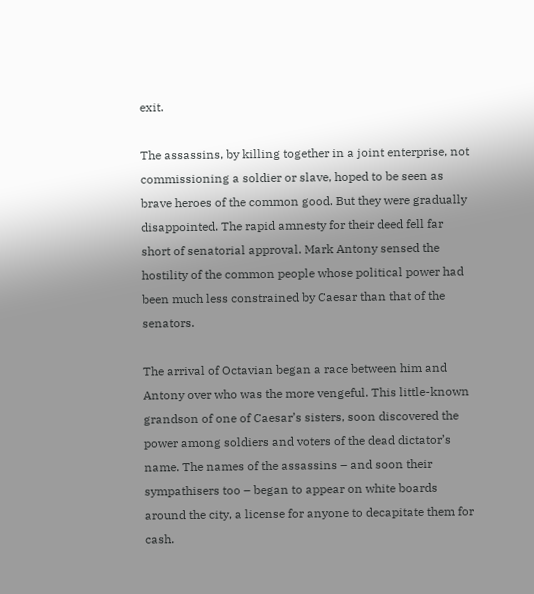exit.

The assassins, by killing together in a joint enterprise, not commissioning a soldier or slave, hoped to be seen as brave heroes of the common good. But they were gradually disappointed. The rapid amnesty for their deed fell far short of senatorial approval. Mark Antony sensed the hostility of the common people whose political power had been much less constrained by Caesar than that of the senators.

The arrival of Octavian began a race between him and Antony over who was the more vengeful. This little-known grandson of one of Caesar’s sisters, soon discovered the power among soldiers and voters of the dead dictator’s name. The names of the assassins – and soon their sympathisers too – began to appear on white boards around the city, a license for anyone to decapitate them for cash.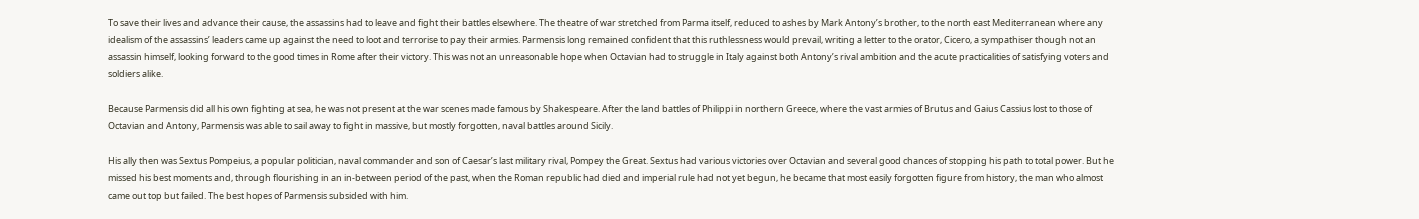To save their lives and advance their cause, the assassins had to leave and fight their battles elsewhere. The theatre of war stretched from Parma itself, reduced to ashes by Mark Antony’s brother, to the north east Mediterranean where any idealism of the assassins’ leaders came up against the need to loot and terrorise to pay their armies. Parmensis long remained confident that this ruthlessness would prevail, writing a letter to the orator, Cicero, a sympathiser though not an assassin himself, looking forward to the good times in Rome after their victory. This was not an unreasonable hope when Octavian had to struggle in Italy against both Antony’s rival ambition and the acute practicalities of satisfying voters and soldiers alike.

Because Parmensis did all his own fighting at sea, he was not present at the war scenes made famous by Shakespeare. After the land battles of Philippi in northern Greece, where the vast armies of Brutus and Gaius Cassius lost to those of Octavian and Antony, Parmensis was able to sail away to fight in massive, but mostly forgotten, naval battles around Sicily.

His ally then was Sextus Pompeius, a popular politician, naval commander and son of Caesar’s last military rival, Pompey the Great. Sextus had various victories over Octavian and several good chances of stopping his path to total power. But he missed his best moments and, through flourishing in an in-between period of the past, when the Roman republic had died and imperial rule had not yet begun, he became that most easily forgotten figure from history, the man who almost came out top but failed. The best hopes of Parmensis subsided with him.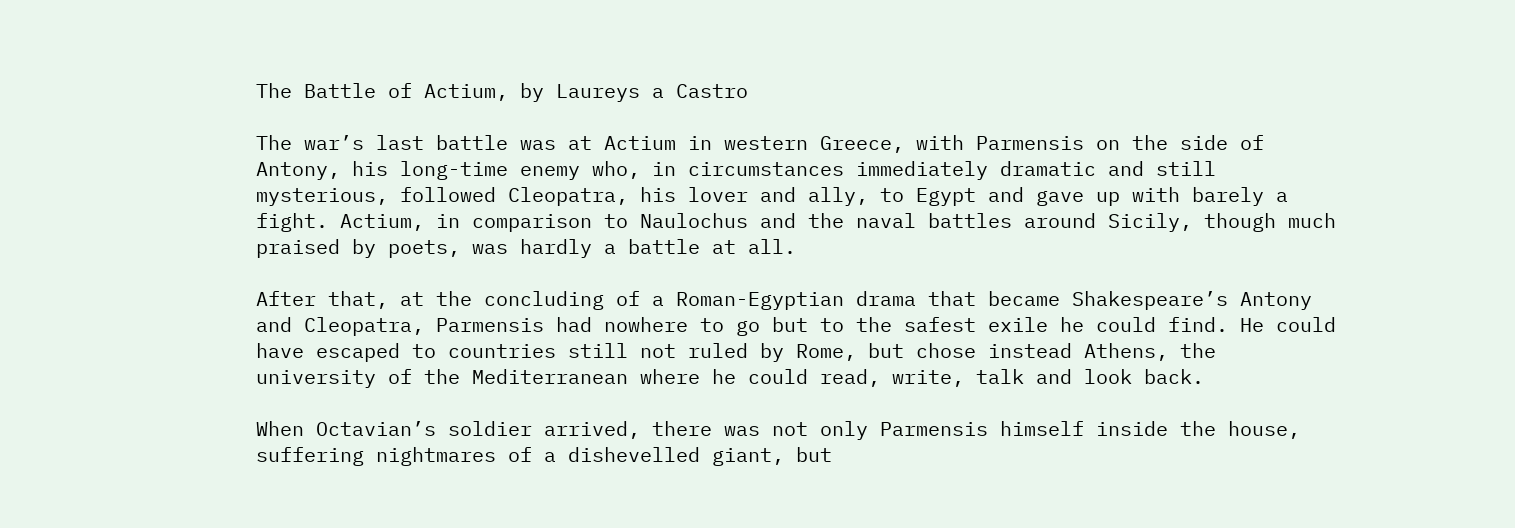The Battle of Actium, by Laureys a Castro

The war’s last battle was at Actium in western Greece, with Parmensis on the side of Antony, his long-time enemy who, in circumstances immediately dramatic and still mysterious, followed Cleopatra, his lover and ally, to Egypt and gave up with barely a fight. Actium, in comparison to Naulochus and the naval battles around Sicily, though much praised by poets, was hardly a battle at all.

After that, at the concluding of a Roman-Egyptian drama that became Shakespeare’s Antony and Cleopatra, Parmensis had nowhere to go but to the safest exile he could find. He could have escaped to countries still not ruled by Rome, but chose instead Athens, the university of the Mediterranean where he could read, write, talk and look back.

When Octavian’s soldier arrived, there was not only Parmensis himself inside the house, suffering nightmares of a dishevelled giant, but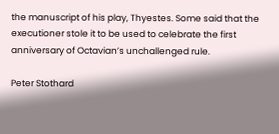the manuscript of his play, Thyestes. Some said that the executioner stole it to be used to celebrate the first anniversary of Octavian’s unchallenged rule.

Peter Stothard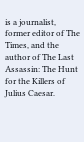is a journalist, former editor of The Times, and the author of The Last Assassin: The Hunt for the Killers of Julius Caesar.